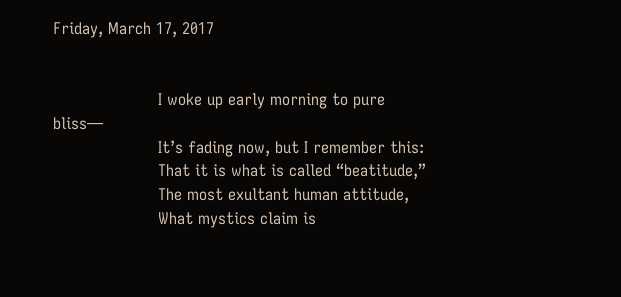Friday, March 17, 2017


                     I woke up early morning to pure bliss—
                     It’s fading now, but I remember this:
                     That it is what is called “beatitude,”
                     The most exultant human attitude,
                     What mystics claim is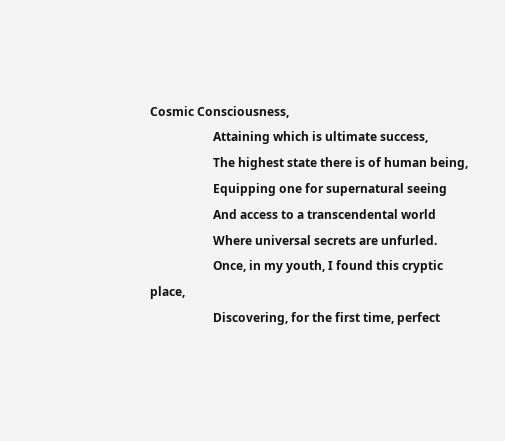Cosmic Consciousness,
                     Attaining which is ultimate success,
                     The highest state there is of human being,
                     Equipping one for supernatural seeing
                     And access to a transcendental world
                     Where universal secrets are unfurled.
                     Once, in my youth, I found this cryptic place,
                     Discovering, for the first time, perfect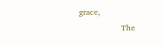grace,
                     The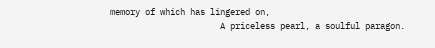memory of which has lingered on,
                      A priceless pearl, a soulful paragon.